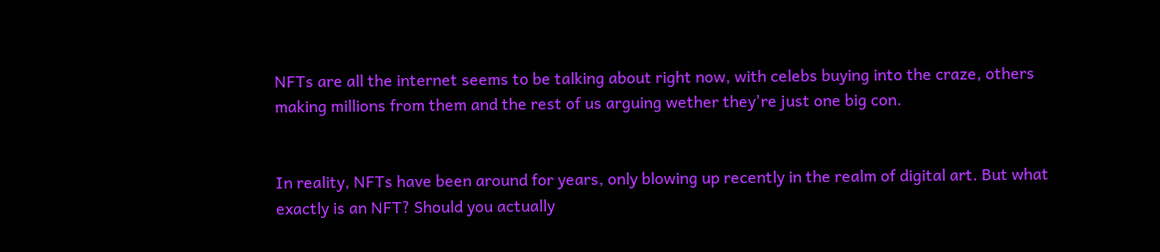NFTs are all the internet seems to be talking about right now, with celebs buying into the craze, others making millions from them and the rest of us arguing wether they're just one big con.


In reality, NFTs have been around for years, only blowing up recently in the realm of digital art. But what exactly is an NFT? Should you actually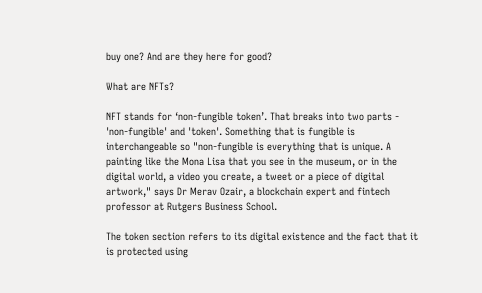buy one? And are they here for good?

What are NFTs?

NFT stands for ‘non-fungible token’. That breaks into two parts - 'non-fungible' and 'token'. Something that is fungible is interchangeable so "non-fungible is everything that is unique. A painting like the Mona Lisa that you see in the museum, or in the digital world, a video you create, a tweet or a piece of digital artwork," says Dr Merav Ozair, a blockchain expert and fintech professor at Rutgers Business School.

The token section refers to its digital existence and the fact that it is protected using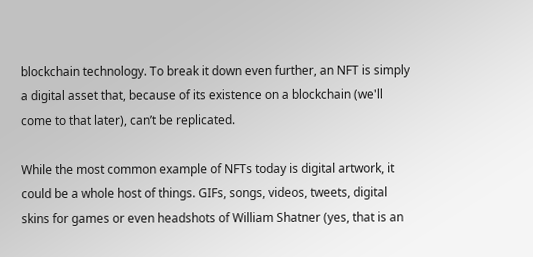blockchain technology. To break it down even further, an NFT is simply a digital asset that, because of its existence on a blockchain (we'll come to that later), can’t be replicated.

While the most common example of NFTs today is digital artwork, it could be a whole host of things. GIFs, songs, videos, tweets, digital skins for games or even headshots of William Shatner (yes, that is an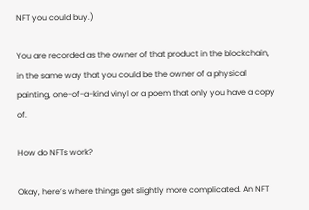NFT you could buy.)

You are recorded as the owner of that product in the blockchain, in the same way that you could be the owner of a physical painting, one-of-a-kind vinyl or a poem that only you have a copy of.

How do NFTs work?

Okay, here’s where things get slightly more complicated. An NFT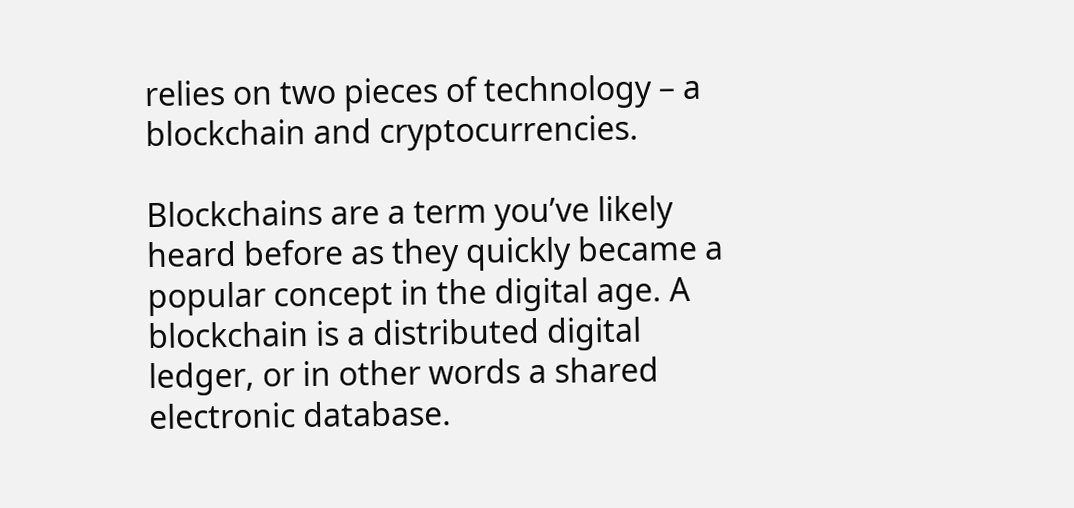relies on two pieces of technology – a blockchain and cryptocurrencies.

Blockchains are a term you’ve likely heard before as they quickly became a popular concept in the digital age. A blockchain is a distributed digital ledger, or in other words a shared electronic database.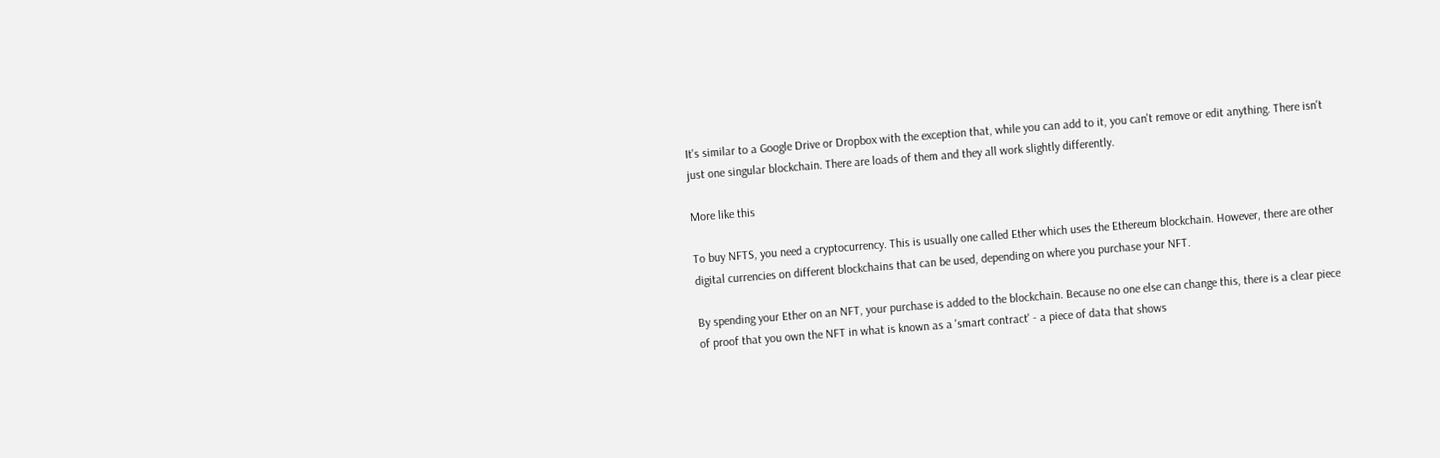It's similar to a Google Drive or Dropbox with the exception that, while you can add to it, you can't remove or edit anything. There isn't just one singular blockchain. There are loads of them and they all work slightly differently.

More like this

To buy NFTS, you need a cryptocurrency. This is usually one called Ether which uses the Ethereum blockchain. However, there are other digital currencies on different blockchains that can be used, depending on where you purchase your NFT.

By spending your Ether on an NFT, your purchase is added to the blockchain. Because no one else can change this, there is a clear piece of proof that you own the NFT in what is known as a 'smart contract' - a piece of data that shows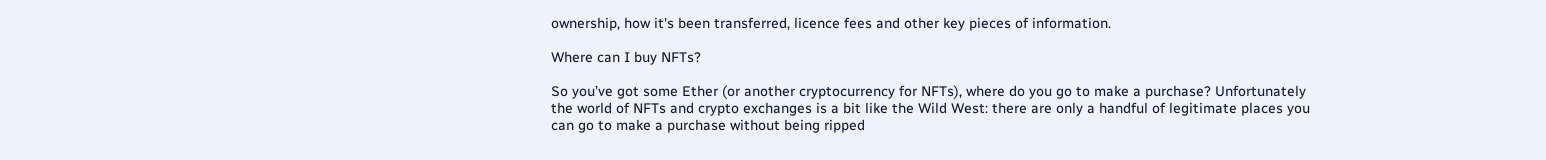ownership, how it's been transferred, licence fees and other key pieces of information.

Where can I buy NFTs?

So you’ve got some Ether (or another cryptocurrency for NFTs), where do you go to make a purchase? Unfortunately the world of NFTs and crypto exchanges is a bit like the Wild West: there are only a handful of legitimate places you can go to make a purchase without being ripped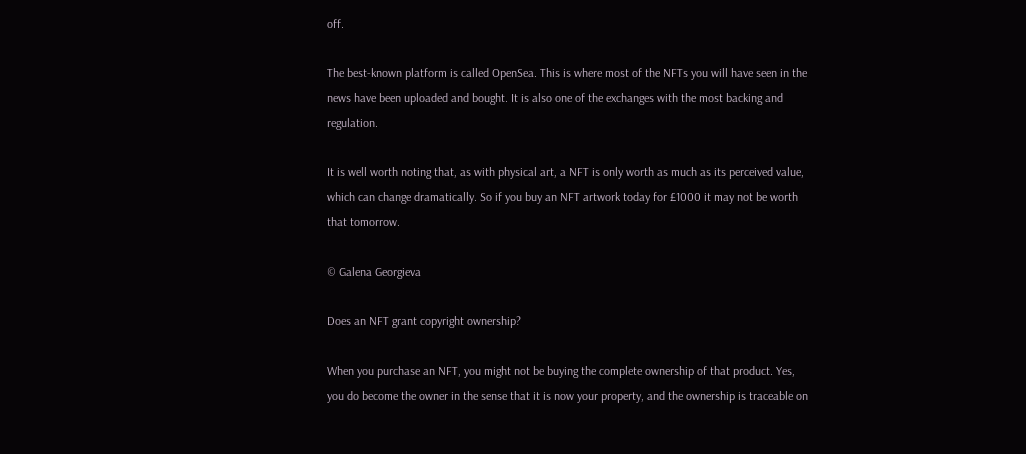off.

The best-known platform is called OpenSea. This is where most of the NFTs you will have seen in the news have been uploaded and bought. It is also one of the exchanges with the most backing and regulation.

It is well worth noting that, as with physical art, a NFT is only worth as much as its perceived value, which can change dramatically. So if you buy an NFT artwork today for £1000 it may not be worth that tomorrow.

© Galena Georgieva

Does an NFT grant copyright ownership?

When you purchase an NFT, you might not be buying the complete ownership of that product. Yes, you do become the owner in the sense that it is now your property, and the ownership is traceable on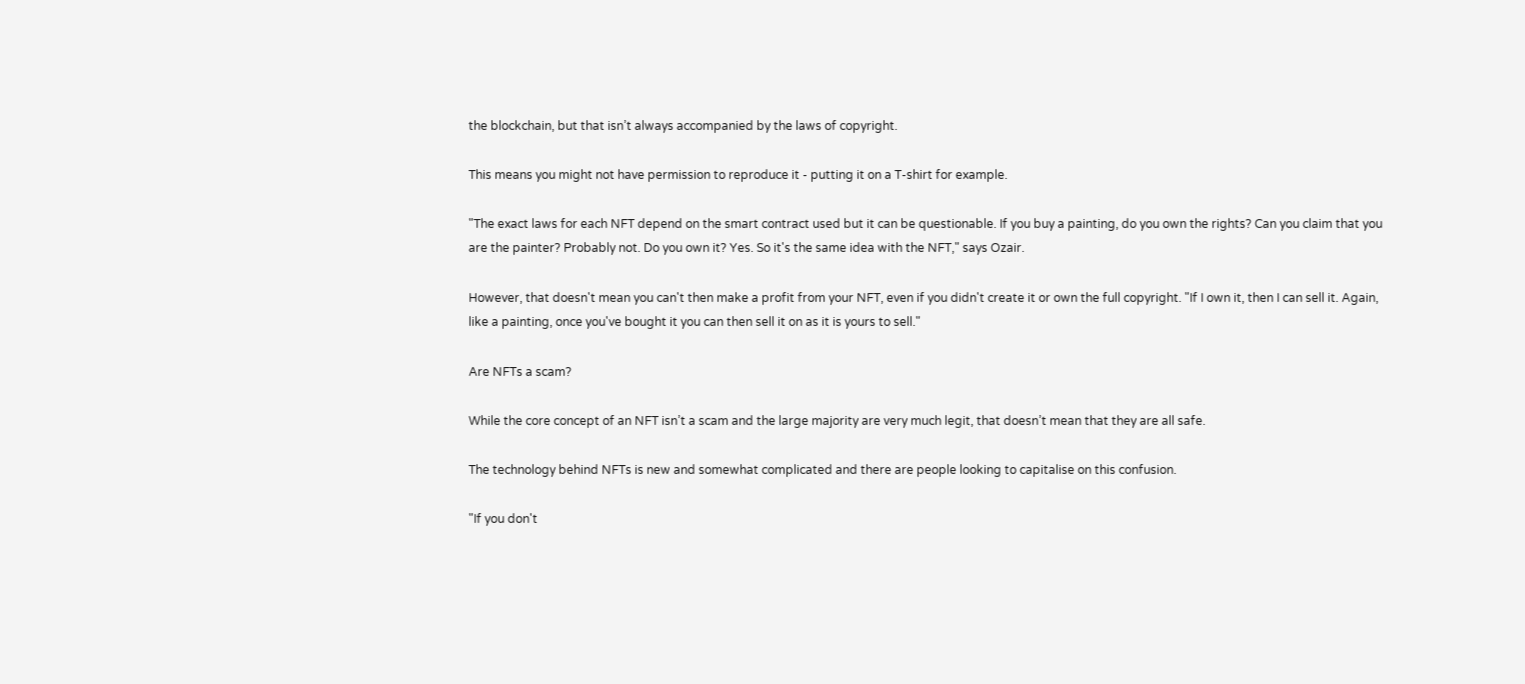the blockchain, but that isn’t always accompanied by the laws of copyright.

This means you might not have permission to reproduce it - putting it on a T-shirt for example.

"The exact laws for each NFT depend on the smart contract used but it can be questionable. If you buy a painting, do you own the rights? Can you claim that you are the painter? Probably not. Do you own it? Yes. So it's the same idea with the NFT," says Ozair.

However, that doesn't mean you can't then make a profit from your NFT, even if you didn't create it or own the full copyright. "If I own it, then I can sell it. Again, like a painting, once you've bought it you can then sell it on as it is yours to sell."

Are NFTs a scam?

While the core concept of an NFT isn’t a scam and the large majority are very much legit, that doesn’t mean that they are all safe.

The technology behind NFTs is new and somewhat complicated and there are people looking to capitalise on this confusion.

"If you don't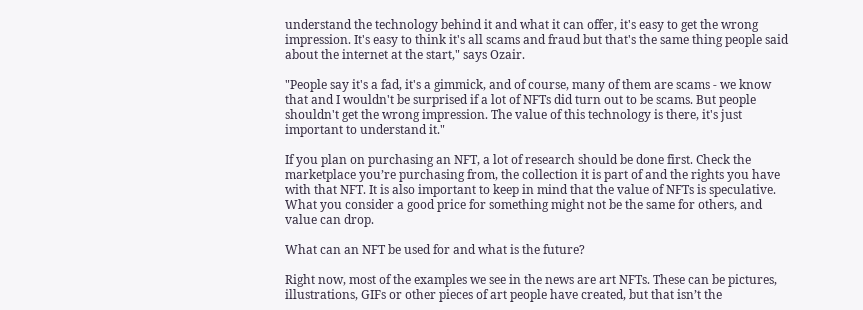understand the technology behind it and what it can offer, it's easy to get the wrong impression. It's easy to think it's all scams and fraud but that's the same thing people said about the internet at the start," says Ozair.

"People say it's a fad, it's a gimmick, and of course, many of them are scams - we know that and I wouldn't be surprised if a lot of NFTs did turn out to be scams. But people shouldn't get the wrong impression. The value of this technology is there, it's just important to understand it."

If you plan on purchasing an NFT, a lot of research should be done first. Check the marketplace you’re purchasing from, the collection it is part of and the rights you have with that NFT. It is also important to keep in mind that the value of NFTs is speculative. What you consider a good price for something might not be the same for others, and value can drop.

What can an NFT be used for and what is the future?

Right now, most of the examples we see in the news are art NFTs. These can be pictures, illustrations, GIFs or other pieces of art people have created, but that isn’t the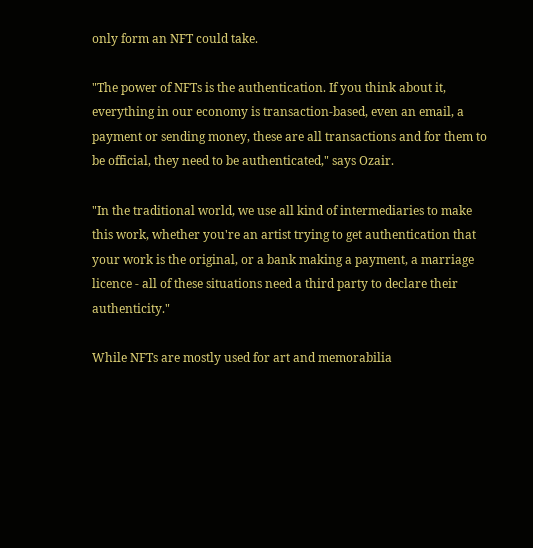only form an NFT could take.

"The power of NFTs is the authentication. If you think about it, everything in our economy is transaction-based, even an email, a payment or sending money, these are all transactions and for them to be official, they need to be authenticated," says Ozair.

"In the traditional world, we use all kind of intermediaries to make this work, whether you're an artist trying to get authentication that your work is the original, or a bank making a payment, a marriage licence - all of these situations need a third party to declare their authenticity."

While NFTs are mostly used for art and memorabilia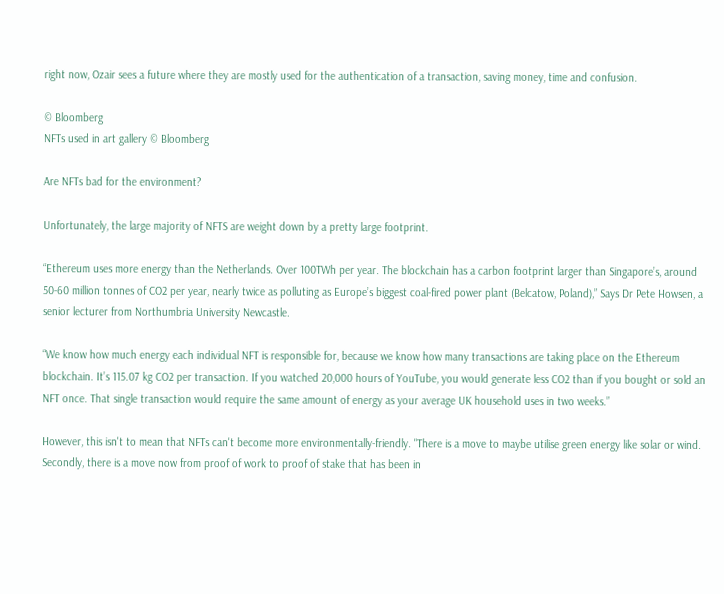right now, Ozair sees a future where they are mostly used for the authentication of a transaction, saving money, time and confusion.

© Bloomberg
NFTs used in art gallery © Bloomberg

Are NFTs bad for the environment?

Unfortunately, the large majority of NFTS are weight down by a pretty large footprint.

“Ethereum uses more energy than the Netherlands. Over 100TWh per year. The blockchain has a carbon footprint larger than Singapore’s, around 50-60 million tonnes of CO2 per year, nearly twice as polluting as Europe’s biggest coal-fired power plant (Belcatow, Poland),” Says Dr Pete Howsen, a senior lecturer from Northumbria University Newcastle.

“We know how much energy each individual NFT is responsible for, because we know how many transactions are taking place on the Ethereum blockchain. It’s 115.07 kg CO2 per transaction. If you watched 20,000 hours of YouTube, you would generate less CO2 than if you bought or sold an NFT once. That single transaction would require the same amount of energy as your average UK household uses in two weeks.”

However, this isn't to mean that NFTs can't become more environmentally-friendly. "There is a move to maybe utilise green energy like solar or wind. Secondly, there is a move now from proof of work to proof of stake that has been in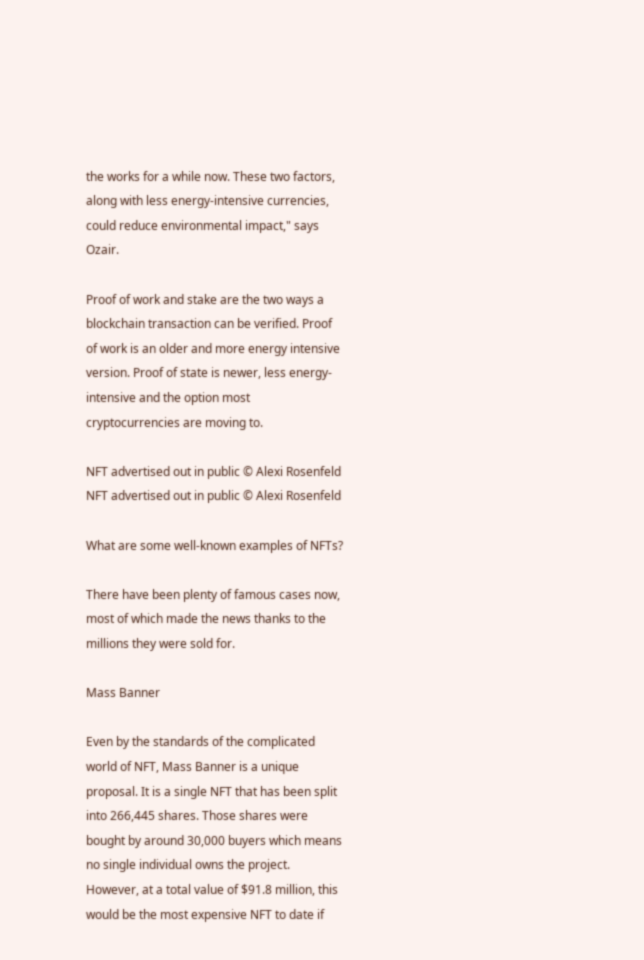the works for a while now. These two factors, along with less energy-intensive currencies, could reduce environmental impact," says Ozair.

Proof of work and stake are the two ways a blockchain transaction can be verified. Proof of work is an older and more energy intensive version. Proof of state is newer, less energy-intensive and the option most cryptocurrencies are moving to.

NFT advertised out in public © Alexi Rosenfeld
NFT advertised out in public © Alexi Rosenfeld

What are some well-known examples of NFTs?

There have been plenty of famous cases now, most of which made the news thanks to the millions they were sold for.

Mass Banner

Even by the standards of the complicated world of NFT, Mass Banner is a unique proposal. It is a single NFT that has been split into 266,445 shares. Those shares were bought by around 30,000 buyers which means no single individual owns the project. However, at a total value of $91.8 million, this would be the most expensive NFT to date if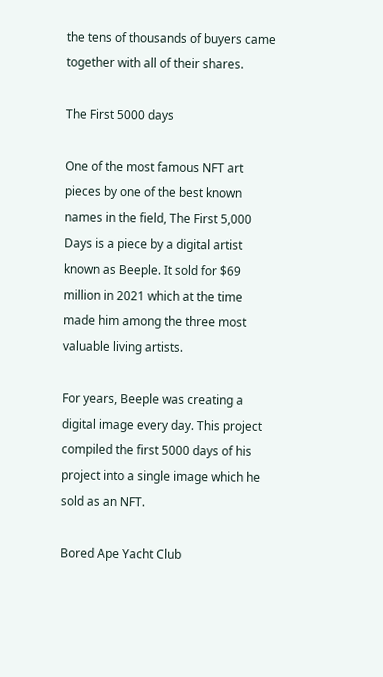the tens of thousands of buyers came together with all of their shares.

The First 5000 days

One of the most famous NFT art pieces by one of the best known names in the field, The First 5,000 Days is a piece by a digital artist known as Beeple. It sold for $69 million in 2021 which at the time made him among the three most valuable living artists.

For years, Beeple was creating a digital image every day. This project compiled the first 5000 days of his project into a single image which he sold as an NFT.

Bored Ape Yacht Club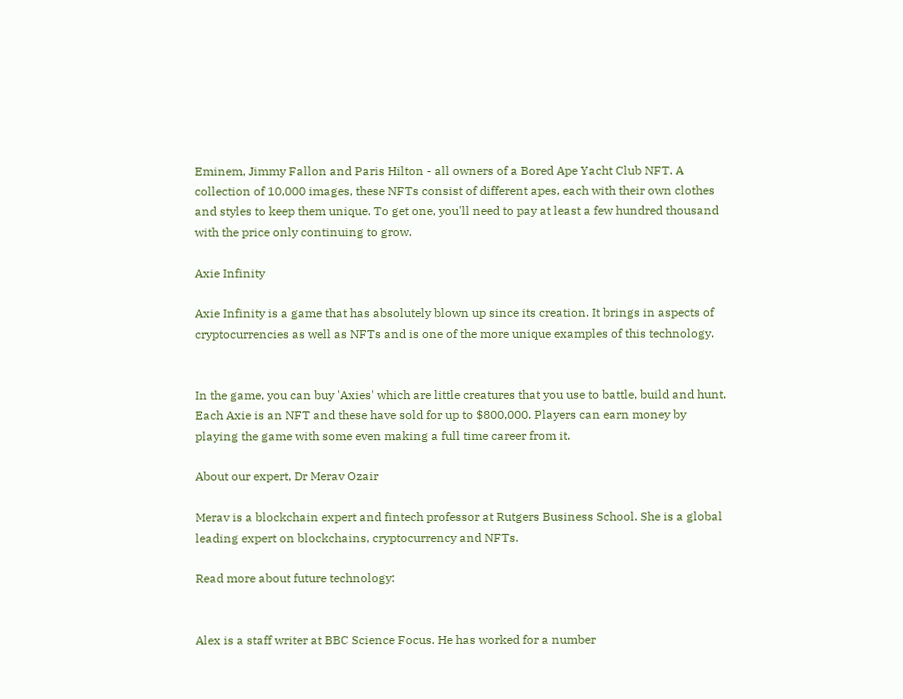Eminem, Jimmy Fallon and Paris Hilton - all owners of a Bored Ape Yacht Club NFT. A collection of 10,000 images, these NFTs consist of different apes, each with their own clothes and styles to keep them unique. To get one, you'll need to pay at least a few hundred thousand with the price only continuing to grow.

Axie Infinity

Axie Infinity is a game that has absolutely blown up since its creation. It brings in aspects of cryptocurrencies as well as NFTs and is one of the more unique examples of this technology.


In the game, you can buy 'Axies' which are little creatures that you use to battle, build and hunt. Each Axie is an NFT and these have sold for up to $800,000. Players can earn money by playing the game with some even making a full time career from it.

About our expert, Dr Merav Ozair

Merav is a blockchain expert and fintech professor at Rutgers Business School. She is a global leading expert on blockchains, cryptocurrency and NFTs.

Read more about future technology:


Alex is a staff writer at BBC Science Focus. He has worked for a number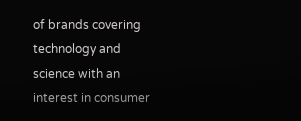of brands covering technology and science with an interest in consumer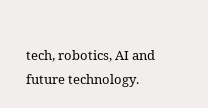tech, robotics, AI and future technology.